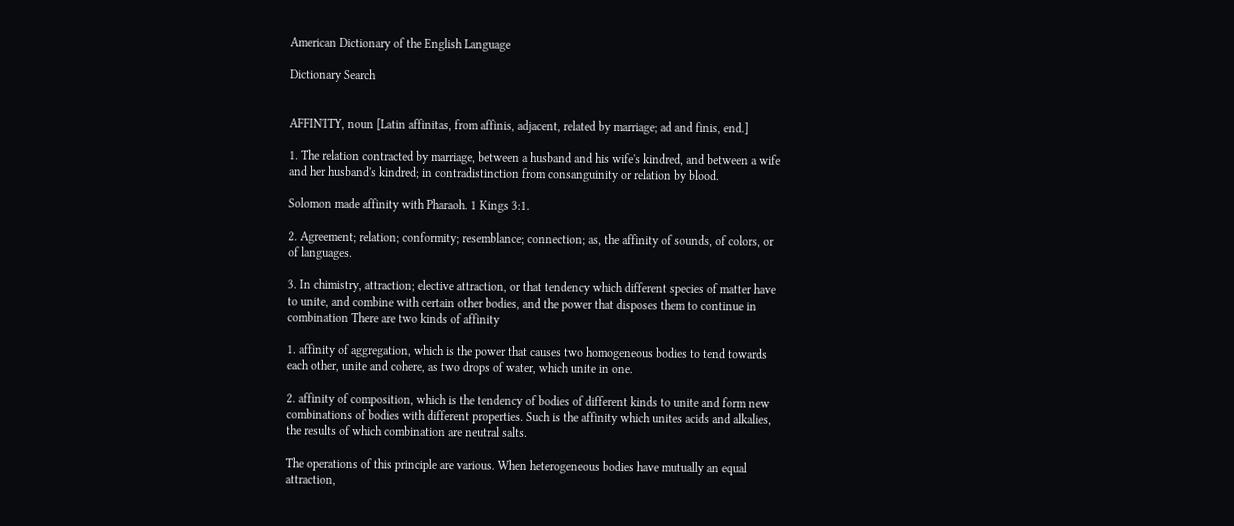American Dictionary of the English Language

Dictionary Search


AFFIN'ITY, noun [Latin affinitas, from affinis, adjacent, related by marriage; ad and finis, end.]

1. The relation contracted by marriage, between a husband and his wife's kindred, and between a wife and her husband's kindred; in contradistinction from consanguinity or relation by blood.

Solomon made affinity with Pharaoh. 1 Kings 3:1.

2. Agreement; relation; conformity; resemblance; connection; as, the affinity of sounds, of colors, or of languages.

3. In chimistry, attraction; elective attraction, or that tendency which different species of matter have to unite, and combine with certain other bodies, and the power that disposes them to continue in combination There are two kinds of affinity

1. affinity of aggregation, which is the power that causes two homogeneous bodies to tend towards each other, unite and cohere, as two drops of water, which unite in one.

2. affinity of composition, which is the tendency of bodies of different kinds to unite and form new combinations of bodies with different properties. Such is the affinity which unites acids and alkalies, the results of which combination are neutral salts.

The operations of this principle are various. When heterogeneous bodies have mutually an equal attraction,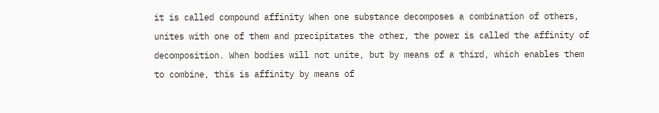it is called compound affinity When one substance decomposes a combination of others, unites with one of them and precipitates the other, the power is called the affinity of decomposition. When bodies will not unite, but by means of a third, which enables them to combine, this is affinity by means of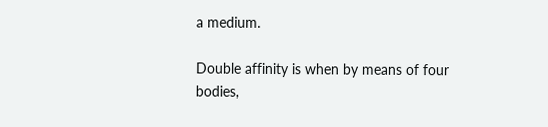a medium.

Double affinity is when by means of four bodies,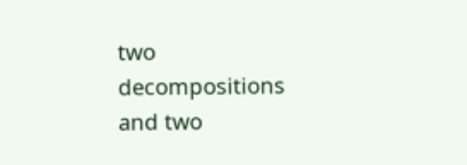two decompositions and two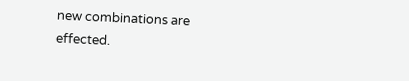new combinations are effected.